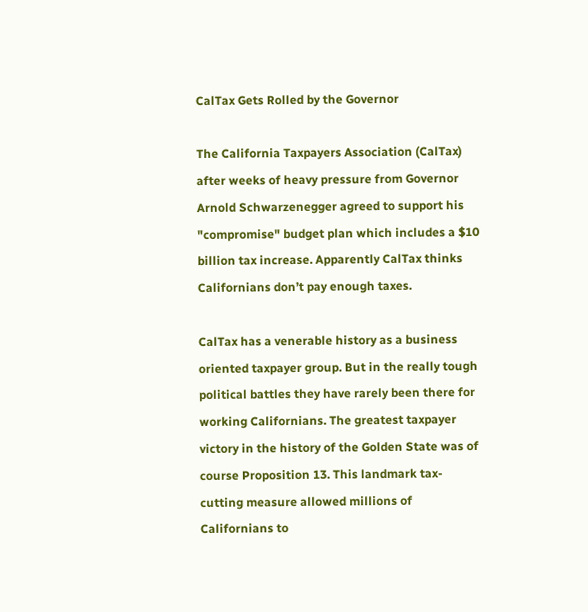CalTax Gets Rolled by the Governor

The California Taxpayers Association (CalTax) after weeks of heavy pressure from Governor Arnold Schwarzenegger agreed to support his "compromise" budget plan which includes a $10 billion tax increase. Apparently CalTax thinks Californians don’t pay enough taxes.

CalTax has a venerable history as a business oriented taxpayer group. But in the really tough political battles they have rarely been there for working Californians. The greatest taxpayer victory in the history of the Golden State was of course Proposition 13. This landmark tax-cutting measure allowed millions of Californians to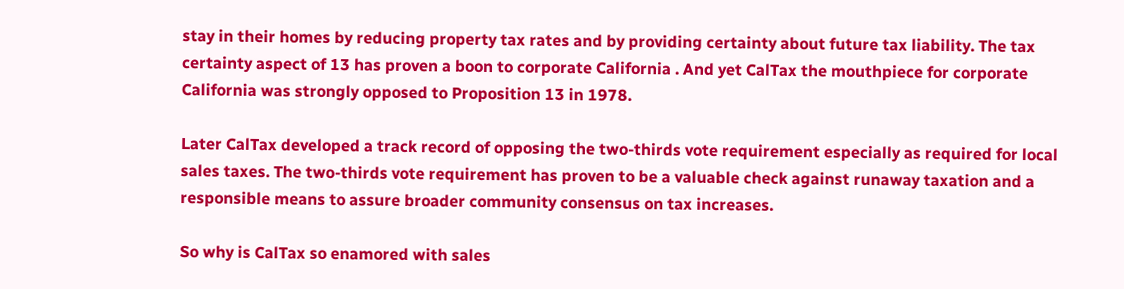stay in their homes by reducing property tax rates and by providing certainty about future tax liability. The tax certainty aspect of 13 has proven a boon to corporate California . And yet CalTax the mouthpiece for corporate California was strongly opposed to Proposition 13 in 1978.

Later CalTax developed a track record of opposing the two-thirds vote requirement especially as required for local sales taxes. The two-thirds vote requirement has proven to be a valuable check against runaway taxation and a responsible means to assure broader community consensus on tax increases.

So why is CalTax so enamored with sales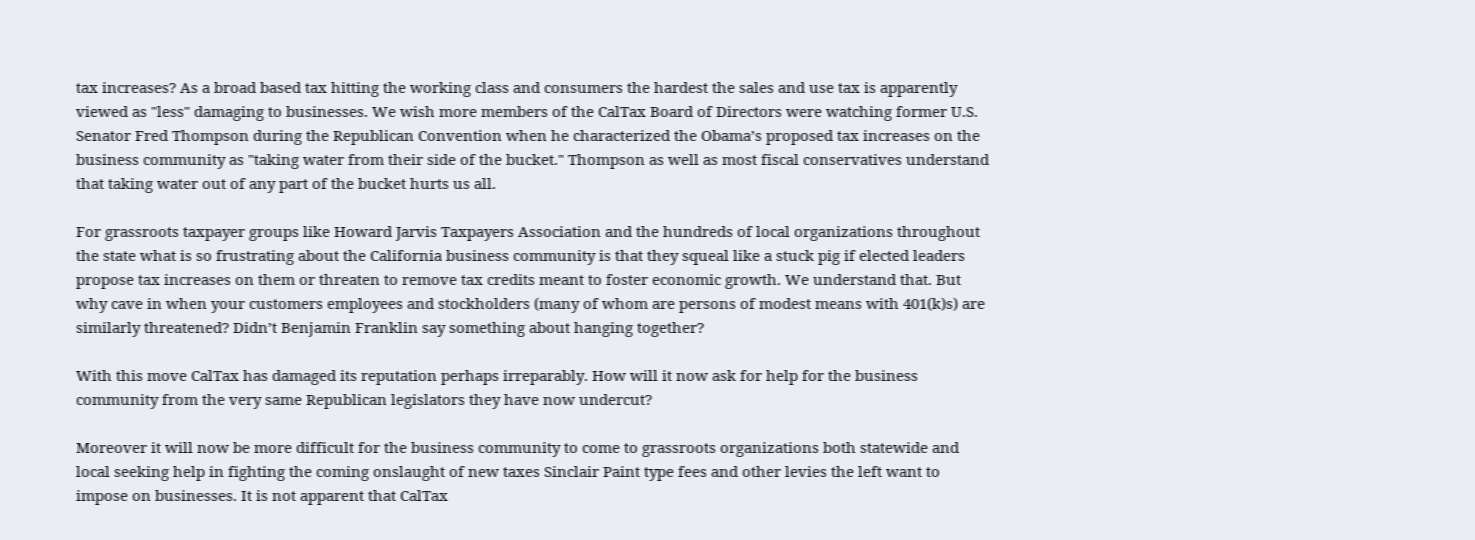tax increases? As a broad based tax hitting the working class and consumers the hardest the sales and use tax is apparently viewed as "less" damaging to businesses. We wish more members of the CalTax Board of Directors were watching former U.S. Senator Fred Thompson during the Republican Convention when he characterized the Obama’s proposed tax increases on the business community as "taking water from their side of the bucket." Thompson as well as most fiscal conservatives understand that taking water out of any part of the bucket hurts us all.

For grassroots taxpayer groups like Howard Jarvis Taxpayers Association and the hundreds of local organizations throughout the state what is so frustrating about the California business community is that they squeal like a stuck pig if elected leaders propose tax increases on them or threaten to remove tax credits meant to foster economic growth. We understand that. But why cave in when your customers employees and stockholders (many of whom are persons of modest means with 401(k)s) are similarly threatened? Didn’t Benjamin Franklin say something about hanging together?

With this move CalTax has damaged its reputation perhaps irreparably. How will it now ask for help for the business community from the very same Republican legislators they have now undercut?

Moreover it will now be more difficult for the business community to come to grassroots organizations both statewide and local seeking help in fighting the coming onslaught of new taxes Sinclair Paint type fees and other levies the left want to impose on businesses. It is not apparent that CalTax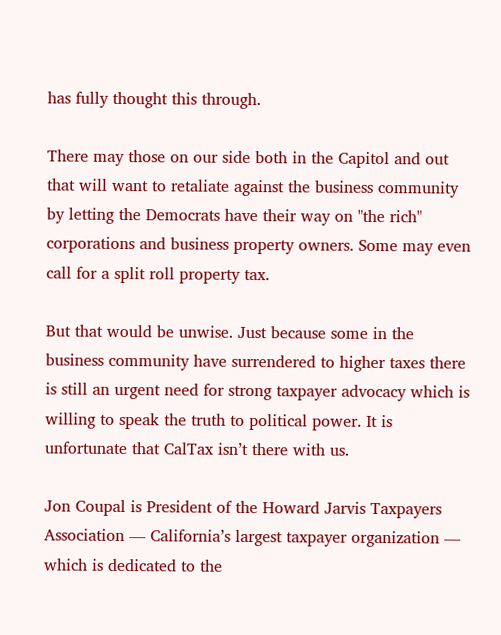has fully thought this through.

There may those on our side both in the Capitol and out that will want to retaliate against the business community by letting the Democrats have their way on "the rich" corporations and business property owners. Some may even call for a split roll property tax.

But that would be unwise. Just because some in the business community have surrendered to higher taxes there is still an urgent need for strong taxpayer advocacy which is willing to speak the truth to political power. It is unfortunate that CalTax isn’t there with us.

Jon Coupal is President of the Howard Jarvis Taxpayers Association — California’s largest taxpayer organization — which is dedicated to the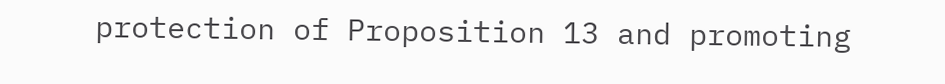protection of Proposition 13 and promoting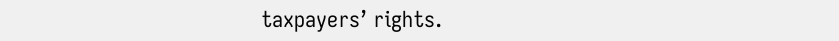taxpayers’ rights.